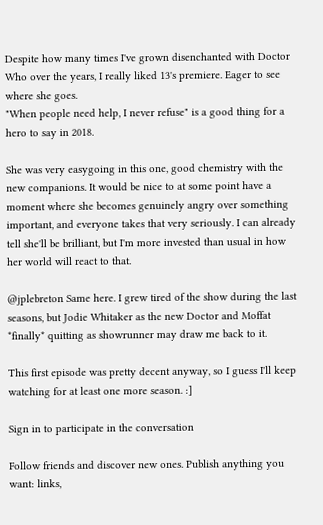Despite how many times I've grown disenchanted with Doctor Who over the years, I really liked 13's premiere. Eager to see where she goes.
"When people need help, I never refuse" is a good thing for a hero to say in 2018.

She was very easygoing in this one, good chemistry with the new companions. It would be nice to at some point have a moment where she becomes genuinely angry over something important, and everyone takes that very seriously. I can already tell she'll be brilliant, but I'm more invested than usual in how her world will react to that.

@jplebreton Same here. I grew tired of the show during the last seasons, but Jodie Whitaker as the new Doctor and Moffat *finally* quitting as showrunner may draw me back to it.

This first episode was pretty decent anyway, so I guess I'll keep watching for at least one more season. :]

Sign in to participate in the conversation

Follow friends and discover new ones. Publish anything you want: links,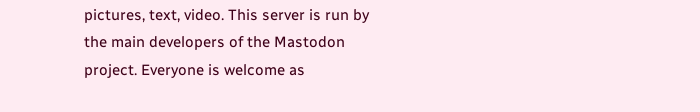pictures, text, video. This server is run by the main developers of the Mastodon project. Everyone is welcome as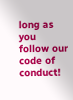long as you follow our code of conduct!